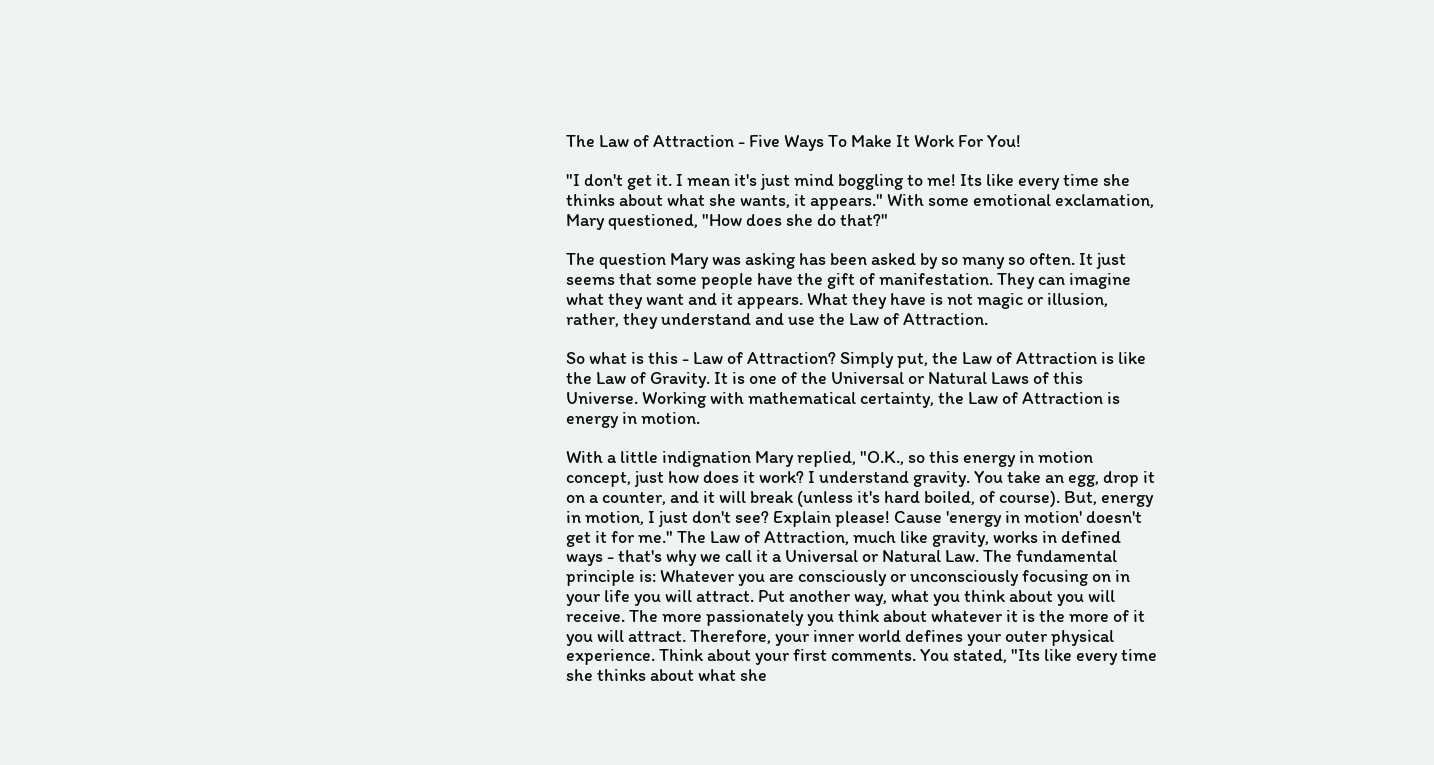The Law of Attraction - Five Ways To Make It Work For You!

"I don't get it. I mean it's just mind boggling to me! Its like every time she thinks about what she wants, it appears." With some emotional exclamation, Mary questioned, "How does she do that?"

The question Mary was asking has been asked by so many so often. It just seems that some people have the gift of manifestation. They can imagine what they want and it appears. What they have is not magic or illusion, rather, they understand and use the Law of Attraction.

So what is this - Law of Attraction? Simply put, the Law of Attraction is like the Law of Gravity. It is one of the Universal or Natural Laws of this Universe. Working with mathematical certainty, the Law of Attraction is energy in motion.

With a little indignation Mary replied, "O.K., so this energy in motion concept, just how does it work? I understand gravity. You take an egg, drop it on a counter, and it will break (unless it's hard boiled, of course). But, energy in motion, I just don't see? Explain please! Cause 'energy in motion' doesn't get it for me." The Law of Attraction, much like gravity, works in defined ways - that's why we call it a Universal or Natural Law. The fundamental principle is: Whatever you are consciously or unconsciously focusing on in your life you will attract. Put another way, what you think about you will receive. The more passionately you think about whatever it is the more of it you will attract. Therefore, your inner world defines your outer physical experience. Think about your first comments. You stated, "Its like every time she thinks about what she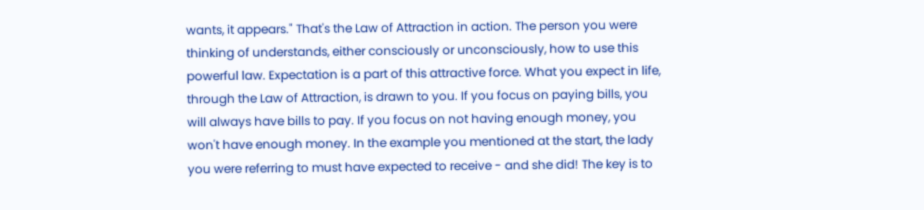wants, it appears." That's the Law of Attraction in action. The person you were thinking of understands, either consciously or unconsciously, how to use this powerful law. Expectation is a part of this attractive force. What you expect in life, through the Law of Attraction, is drawn to you. If you focus on paying bills, you will always have bills to pay. If you focus on not having enough money, you won't have enough money. In the example you mentioned at the start, the lady you were referring to must have expected to receive - and she did! The key is to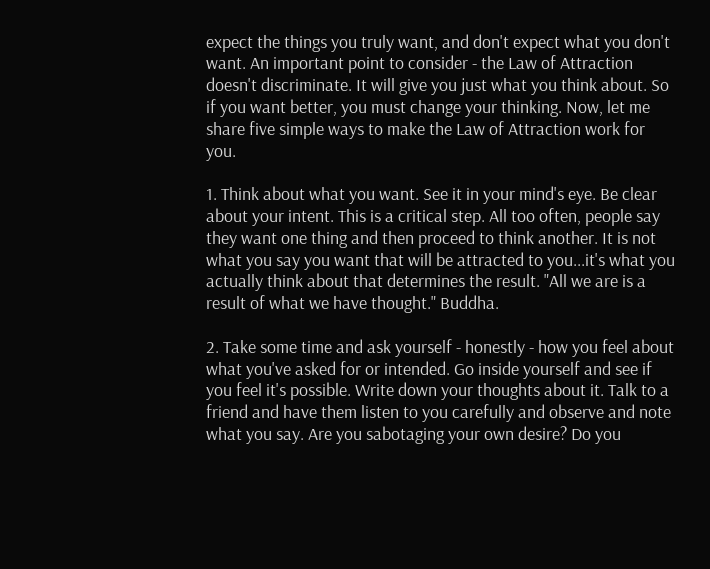expect the things you truly want, and don't expect what you don't want. An important point to consider - the Law of Attraction doesn't discriminate. It will give you just what you think about. So if you want better, you must change your thinking. Now, let me share five simple ways to make the Law of Attraction work for you.

1. Think about what you want. See it in your mind's eye. Be clear about your intent. This is a critical step. All too often, people say they want one thing and then proceed to think another. It is not what you say you want that will be attracted to you...it's what you actually think about that determines the result. "All we are is a result of what we have thought." Buddha.

2. Take some time and ask yourself - honestly - how you feel about what you've asked for or intended. Go inside yourself and see if you feel it's possible. Write down your thoughts about it. Talk to a friend and have them listen to you carefully and observe and note what you say. Are you sabotaging your own desire? Do you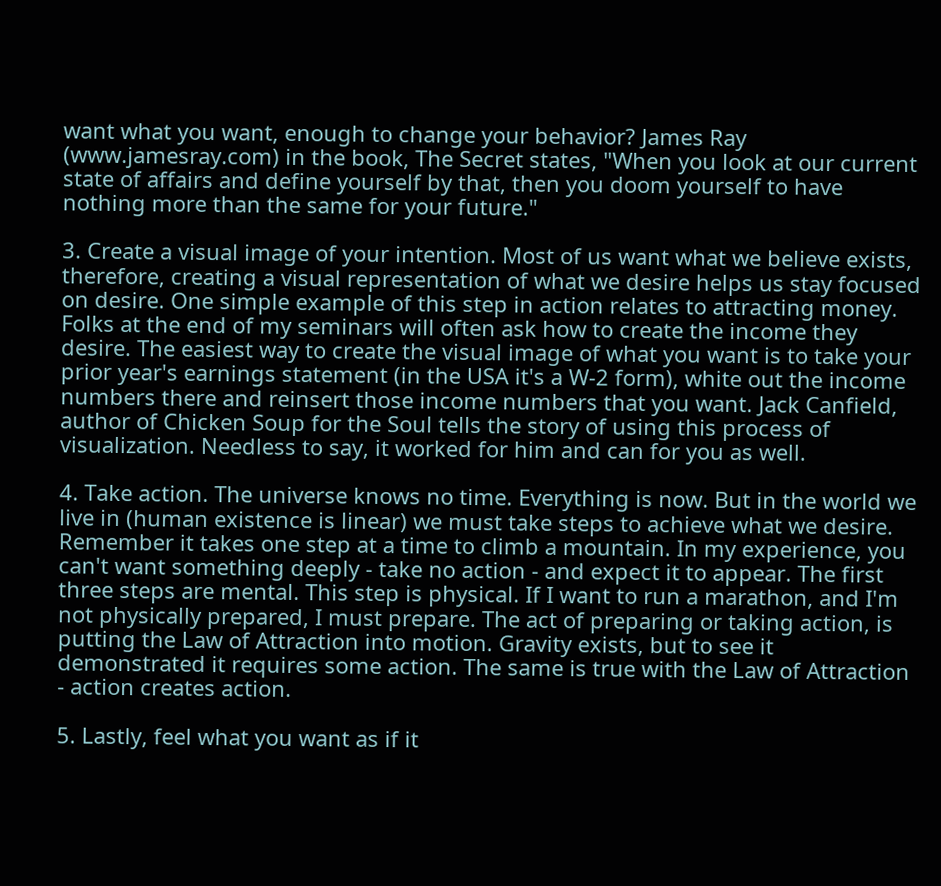want what you want, enough to change your behavior? James Ray (www.jamesray.com) in the book, The Secret states, "When you look at our current state of affairs and define yourself by that, then you doom yourself to have nothing more than the same for your future."

3. Create a visual image of your intention. Most of us want what we believe exists, therefore, creating a visual representation of what we desire helps us stay focused on desire. One simple example of this step in action relates to attracting money. Folks at the end of my seminars will often ask how to create the income they desire. The easiest way to create the visual image of what you want is to take your prior year's earnings statement (in the USA it's a W-2 form), white out the income numbers there and reinsert those income numbers that you want. Jack Canfield, author of Chicken Soup for the Soul tells the story of using this process of visualization. Needless to say, it worked for him and can for you as well.

4. Take action. The universe knows no time. Everything is now. But in the world we live in (human existence is linear) we must take steps to achieve what we desire. Remember it takes one step at a time to climb a mountain. In my experience, you can't want something deeply - take no action - and expect it to appear. The first three steps are mental. This step is physical. If I want to run a marathon, and I'm not physically prepared, I must prepare. The act of preparing or taking action, is putting the Law of Attraction into motion. Gravity exists, but to see it demonstrated it requires some action. The same is true with the Law of Attraction - action creates action.

5. Lastly, feel what you want as if it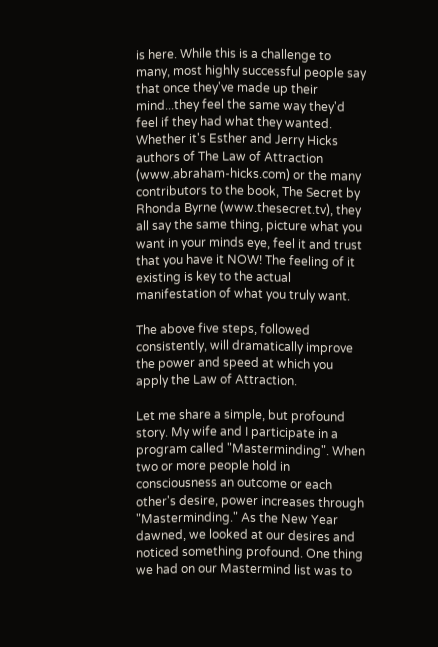is here. While this is a challenge to many, most highly successful people say that once they've made up their mind...they feel the same way they'd feel if they had what they wanted. Whether it's Esther and Jerry Hicks authors of The Law of Attraction (www.abraham-hicks.com) or the many contributors to the book, The Secret by Rhonda Byrne (www.thesecret.tv), they all say the same thing, picture what you want in your minds eye, feel it and trust that you have it NOW! The feeling of it existing is key to the actual manifestation of what you truly want.

The above five steps, followed consistently, will dramatically improve the power and speed at which you apply the Law of Attraction.

Let me share a simple, but profound story. My wife and I participate in a program called "Masterminding". When two or more people hold in consciousness an outcome or each other's desire, power increases through "Masterminding." As the New Year dawned, we looked at our desires and noticed something profound. One thing we had on our Mastermind list was to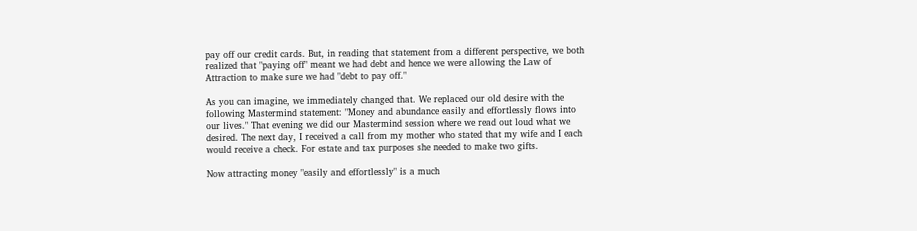pay off our credit cards. But, in reading that statement from a different perspective, we both realized that "paying off" meant we had debt and hence we were allowing the Law of Attraction to make sure we had "debt to pay off."

As you can imagine, we immediately changed that. We replaced our old desire with the following Mastermind statement: "Money and abundance easily and effortlessly flows into our lives." That evening we did our Mastermind session where we read out loud what we desired. The next day, I received a call from my mother who stated that my wife and I each would receive a check. For estate and tax purposes she needed to make two gifts.

Now attracting money "easily and effortlessly" is a much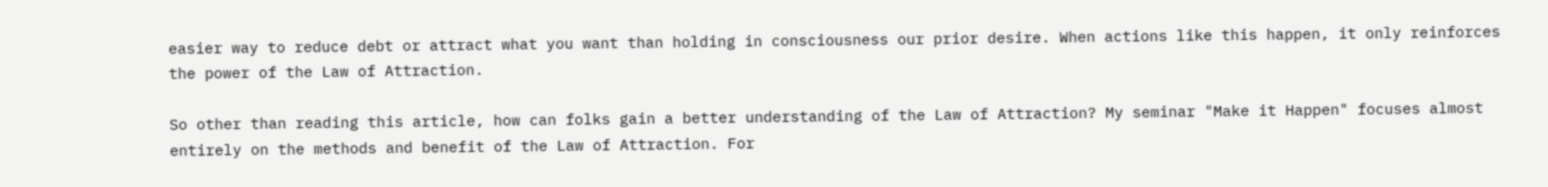easier way to reduce debt or attract what you want than holding in consciousness our prior desire. When actions like this happen, it only reinforces the power of the Law of Attraction.

So other than reading this article, how can folks gain a better understanding of the Law of Attraction? My seminar "Make it Happen" focuses almost entirely on the methods and benefit of the Law of Attraction. For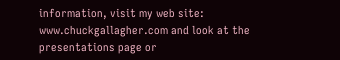information, visit my web site: www.chuckgallagher.com and look at the presentations page or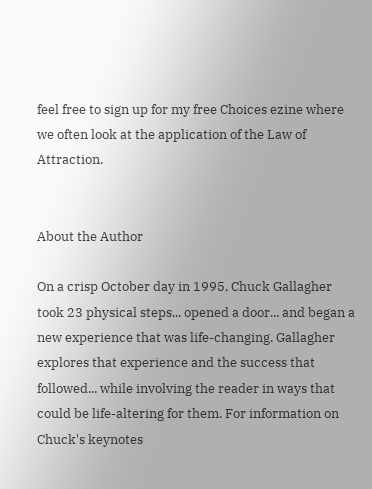feel free to sign up for my free Choices ezine where we often look at the application of the Law of Attraction.


About the Author

On a crisp October day in 1995, Chuck Gallagher took 23 physical steps... opened a door... and began a new experience that was life-changing. Gallagher explores that experience and the success that followed... while involving the reader in ways that could be life-altering for them. For information on Chuck's keynotes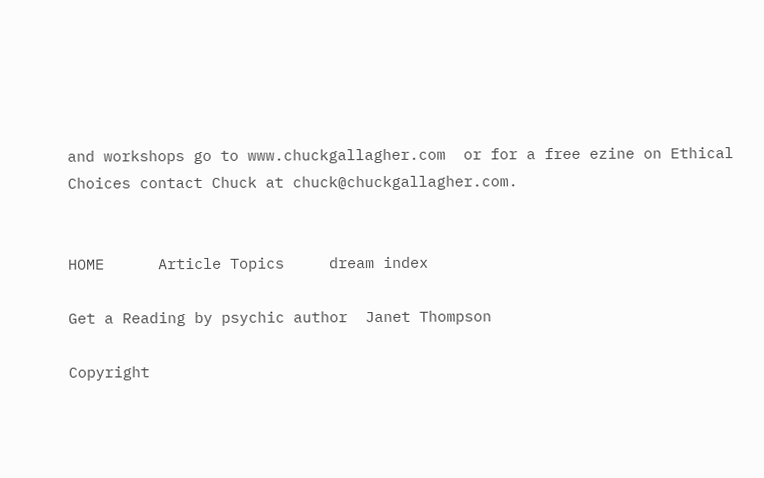and workshops go to www.chuckgallagher.com  or for a free ezine on Ethical Choices contact Chuck at chuck@chuckgallagher.com.


HOME      Article Topics     dream index

Get a Reading by psychic author  Janet Thompson

Copyright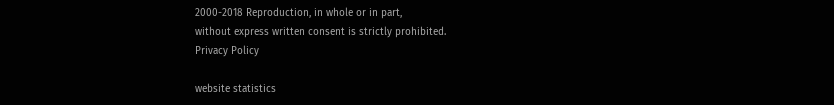2000-2018 Reproduction, in whole or in part,
without express written consent is strictly prohibited.
Privacy Policy

website statistics